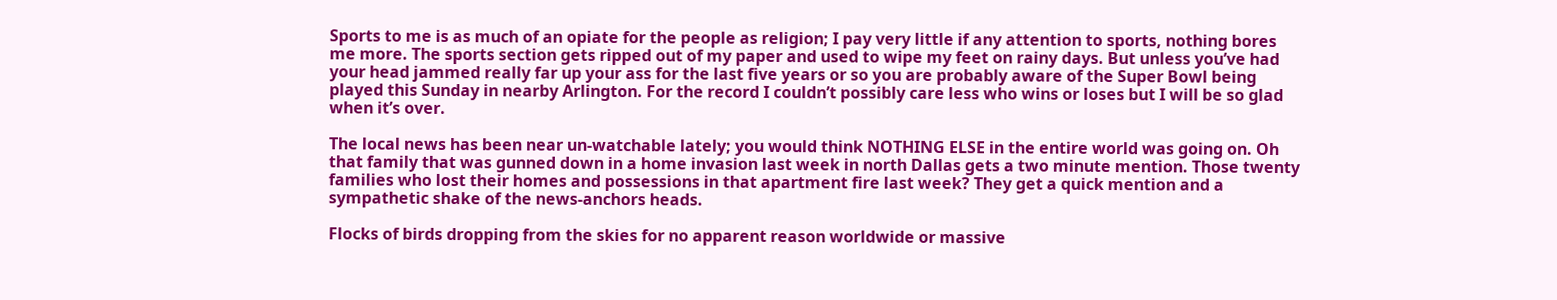Sports to me is as much of an opiate for the people as religion; I pay very little if any attention to sports, nothing bores me more. The sports section gets ripped out of my paper and used to wipe my feet on rainy days. But unless you’ve had your head jammed really far up your ass for the last five years or so you are probably aware of the Super Bowl being played this Sunday in nearby Arlington. For the record I couldn’t possibly care less who wins or loses but I will be so glad when it’s over.

The local news has been near un-watchable lately; you would think NOTHING ELSE in the entire world was going on. Oh that family that was gunned down in a home invasion last week in north Dallas gets a two minute mention. Those twenty families who lost their homes and possessions in that apartment fire last week? They get a quick mention and a sympathetic shake of the news-anchors heads.

Flocks of birds dropping from the skies for no apparent reason worldwide or massive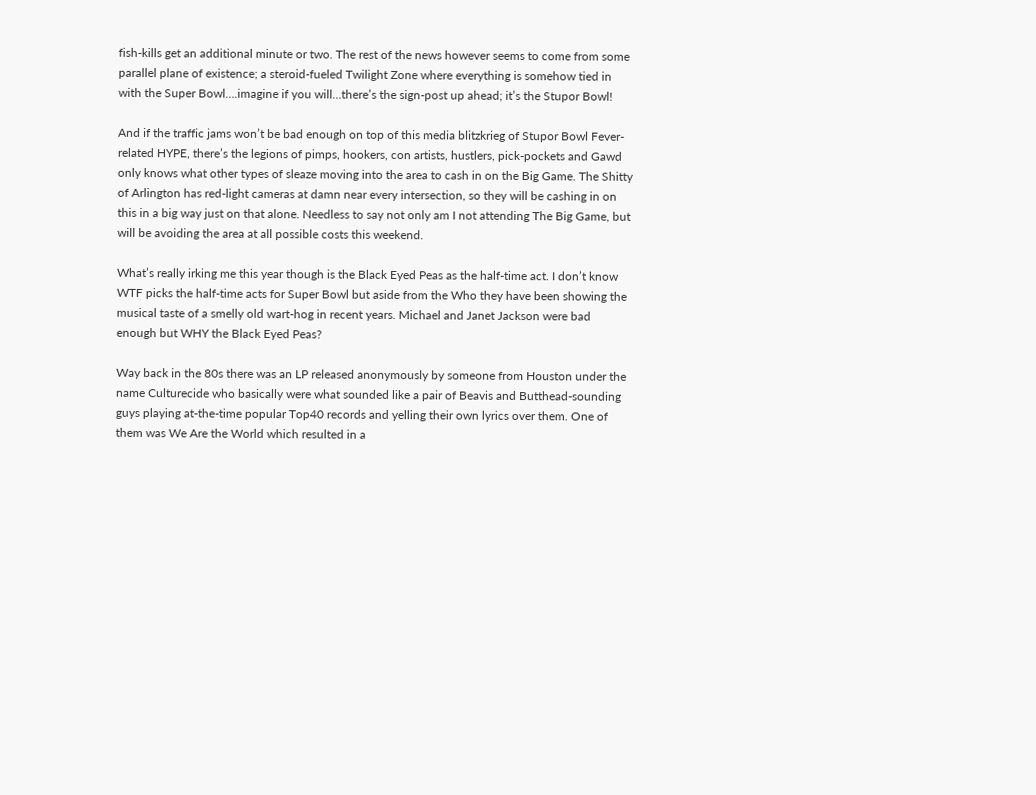fish-kills get an additional minute or two. The rest of the news however seems to come from some parallel plane of existence; a steroid-fueled Twilight Zone where everything is somehow tied in with the Super Bowl….imagine if you will…there’s the sign-post up ahead; it’s the Stupor Bowl!

And if the traffic jams won’t be bad enough on top of this media blitzkrieg of Stupor Bowl Fever-related HYPE, there’s the legions of pimps, hookers, con artists, hustlers, pick-pockets and Gawd only knows what other types of sleaze moving into the area to cash in on the Big Game. The Shitty of Arlington has red-light cameras at damn near every intersection, so they will be cashing in on this in a big way just on that alone. Needless to say not only am I not attending The Big Game, but will be avoiding the area at all possible costs this weekend.

What’s really irking me this year though is the Black Eyed Peas as the half-time act. I don’t know WTF picks the half-time acts for Super Bowl but aside from the Who they have been showing the musical taste of a smelly old wart-hog in recent years. Michael and Janet Jackson were bad enough but WHY the Black Eyed Peas?

Way back in the 80s there was an LP released anonymously by someone from Houston under the name Culturecide who basically were what sounded like a pair of Beavis and Butthead-sounding guys playing at-the-time popular Top40 records and yelling their own lyrics over them. One of them was We Are the World which resulted in a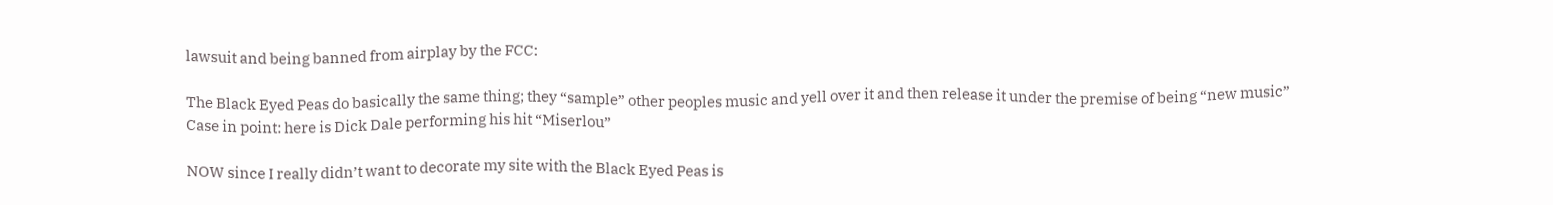lawsuit and being banned from airplay by the FCC:

The Black Eyed Peas do basically the same thing; they “sample” other peoples music and yell over it and then release it under the premise of being “new music” Case in point: here is Dick Dale performing his hit “Miserlou”

NOW since I really didn’t want to decorate my site with the Black Eyed Peas is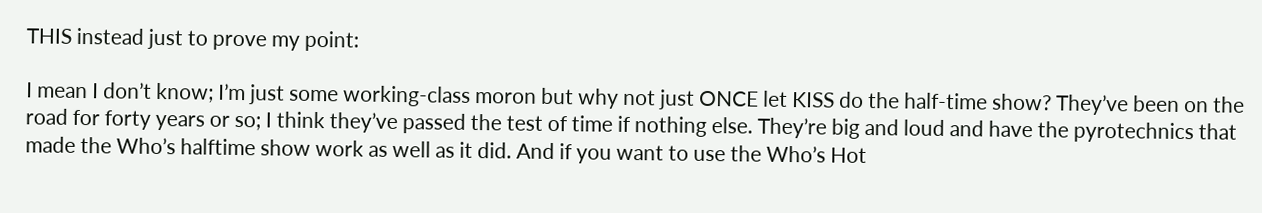THIS instead just to prove my point:

I mean I don’t know; I’m just some working-class moron but why not just ONCE let KISS do the half-time show? They’ve been on the road for forty years or so; I think they’ve passed the test of time if nothing else. They’re big and loud and have the pyrotechnics that made the Who’s halftime show work as well as it did. And if you want to use the Who’s Hot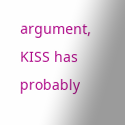argument, KISS has probably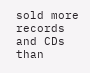sold more records and CDs than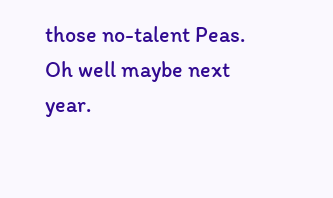those no-talent Peas. Oh well maybe next year.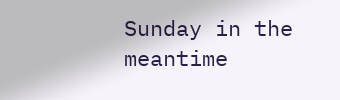Sunday in the meantime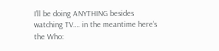I’ll be doing ANYTHING besides watching TV…. in the meantime here’s the Who: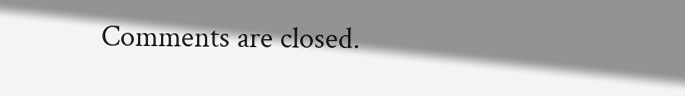Comments are closed.